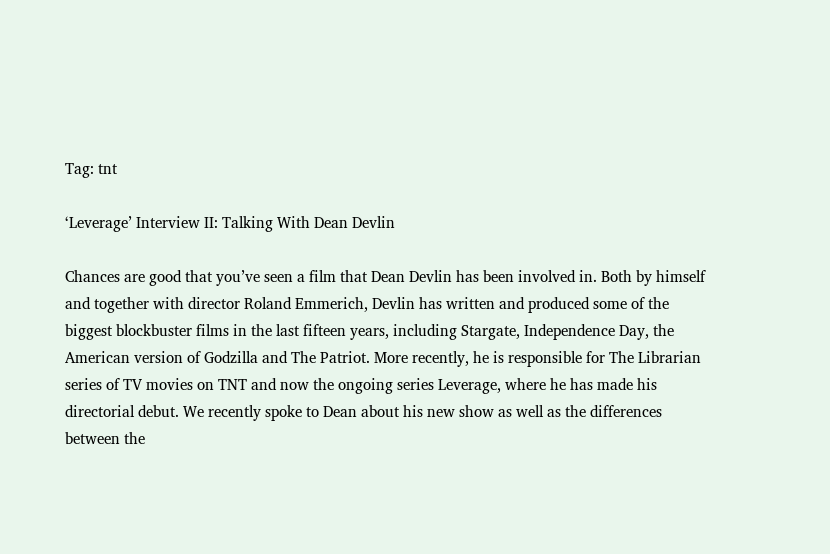Tag: tnt

‘Leverage’ Interview II: Talking With Dean Devlin

Chances are good that you’ve seen a film that Dean Devlin has been involved in. Both by himself and together with director Roland Emmerich, Devlin has written and produced some of the biggest blockbuster films in the last fifteen years, including Stargate, Independence Day, the American version of Godzilla and The Patriot. More recently, he is responsible for The Librarian series of TV movies on TNT and now the ongoing series Leverage, where he has made his directorial debut. We recently spoke to Dean about his new show as well as the differences between the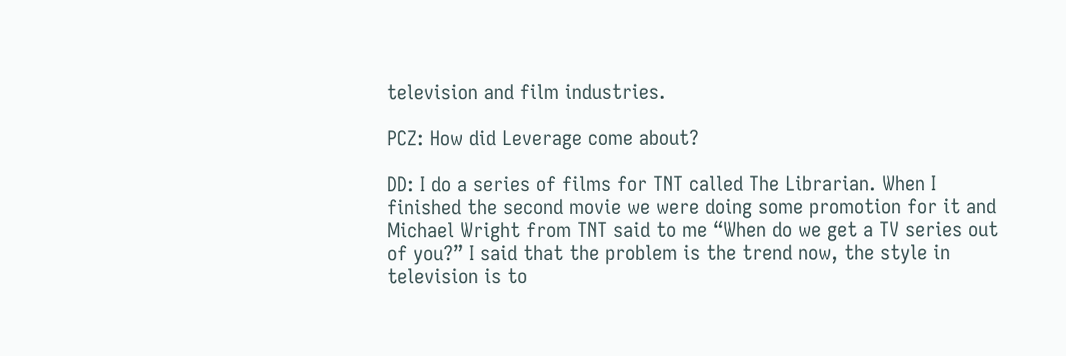television and film industries.

PCZ: How did Leverage come about?

DD: I do a series of films for TNT called The Librarian. When I finished the second movie we were doing some promotion for it and Michael Wright from TNT said to me “When do we get a TV series out of you?” I said that the problem is the trend now, the style in television is to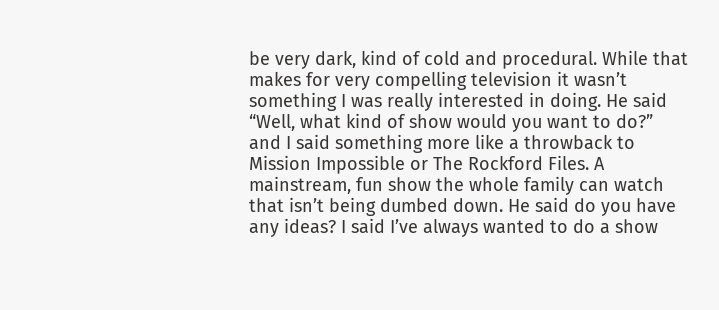be very dark, kind of cold and procedural. While that makes for very compelling television it wasn’t something I was really interested in doing. He said “Well, what kind of show would you want to do?” and I said something more like a throwback to Mission Impossible or The Rockford Files. A mainstream, fun show the whole family can watch that isn’t being dumbed down. He said do you have any ideas? I said I’ve always wanted to do a show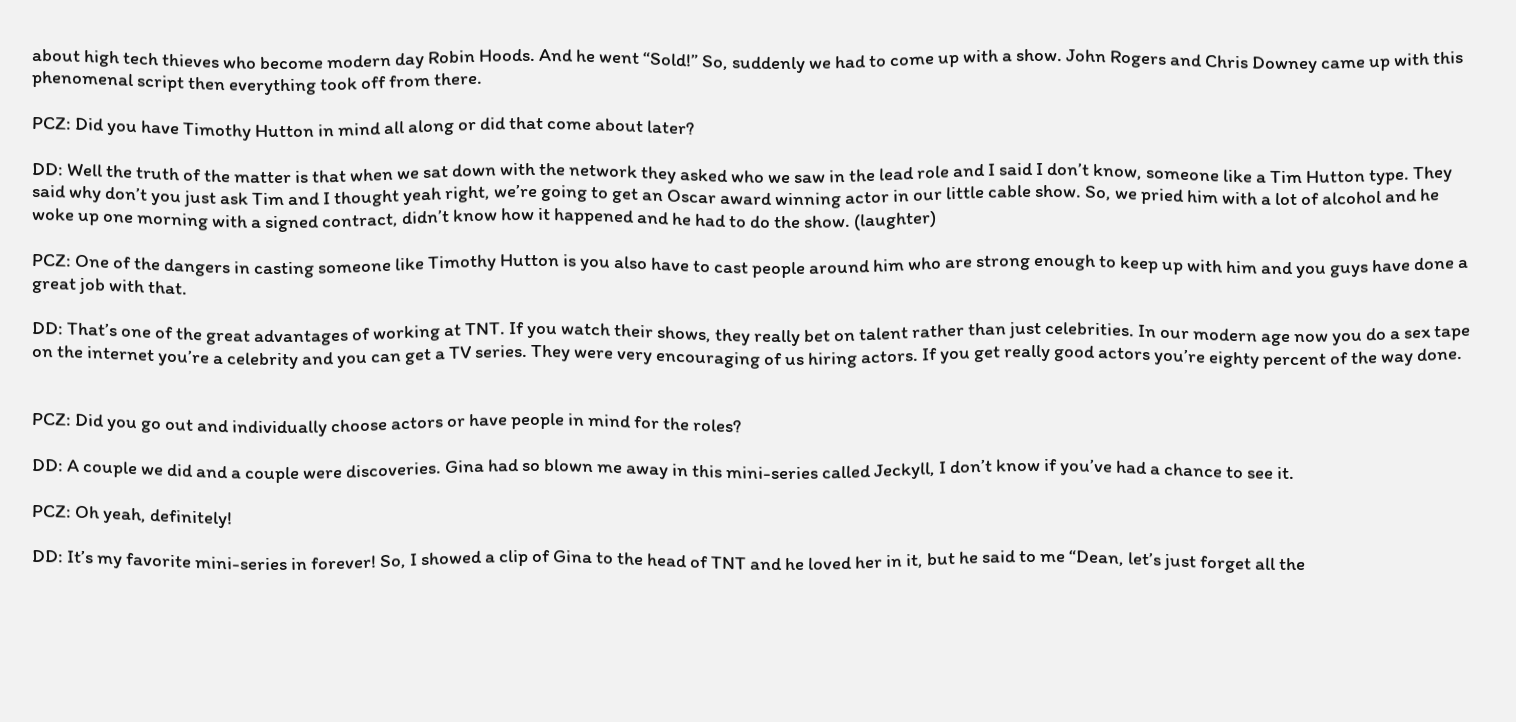about high tech thieves who become modern day Robin Hoods. And he went “Sold!” So, suddenly we had to come up with a show. John Rogers and Chris Downey came up with this phenomenal script then everything took off from there.

PCZ: Did you have Timothy Hutton in mind all along or did that come about later?

DD: Well the truth of the matter is that when we sat down with the network they asked who we saw in the lead role and I said I don’t know, someone like a Tim Hutton type. They said why don’t you just ask Tim and I thought yeah right, we’re going to get an Oscar award winning actor in our little cable show. So, we pried him with a lot of alcohol and he woke up one morning with a signed contract, didn’t know how it happened and he had to do the show. (laughter)

PCZ: One of the dangers in casting someone like Timothy Hutton is you also have to cast people around him who are strong enough to keep up with him and you guys have done a great job with that.

DD: That’s one of the great advantages of working at TNT. If you watch their shows, they really bet on talent rather than just celebrities. In our modern age now you do a sex tape on the internet you’re a celebrity and you can get a TV series. They were very encouraging of us hiring actors. If you get really good actors you’re eighty percent of the way done.


PCZ: Did you go out and individually choose actors or have people in mind for the roles?

DD: A couple we did and a couple were discoveries. Gina had so blown me away in this mini-series called Jeckyll, I don’t know if you’ve had a chance to see it.

PCZ: Oh yeah, definitely!

DD: It’s my favorite mini-series in forever! So, I showed a clip of Gina to the head of TNT and he loved her in it, but he said to me “Dean, let’s just forget all the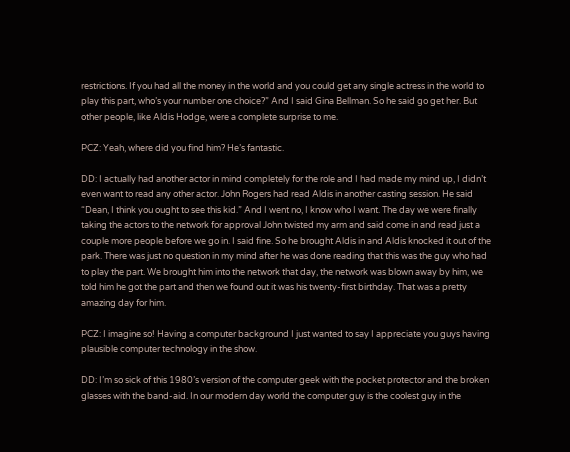restrictions. If you had all the money in the world and you could get any single actress in the world to play this part, who’s your number one choice?” And I said Gina Bellman. So he said go get her. But other people, like Aldis Hodge, were a complete surprise to me.

PCZ: Yeah, where did you find him? He’s fantastic.

DD: I actually had another actor in mind completely for the role and I had made my mind up, I didn’t even want to read any other actor. John Rogers had read Aldis in another casting session. He said “Dean, I think you ought to see this kid.” And I went no, I know who I want. The day we were finally taking the actors to the network for approval John twisted my arm and said come in and read just a couple more people before we go in. I said fine. So he brought Aldis in and Aldis knocked it out of the park. There was just no question in my mind after he was done reading that this was the guy who had to play the part. We brought him into the network that day, the network was blown away by him, we told him he got the part and then we found out it was his twenty-first birthday. That was a pretty amazing day for him.

PCZ: I imagine so! Having a computer background I just wanted to say I appreciate you guys having plausible computer technology in the show.

DD: I’m so sick of this 1980’s version of the computer geek with the pocket protector and the broken glasses with the band-aid. In our modern day world the computer guy is the coolest guy in the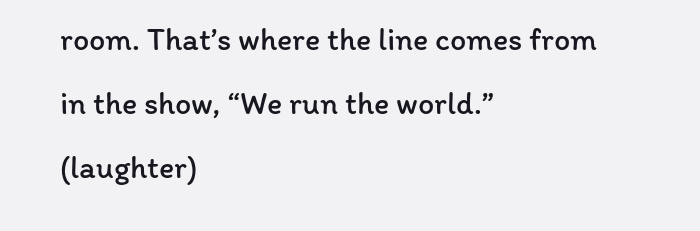room. That’s where the line comes from in the show, “We run the world.” (laughter)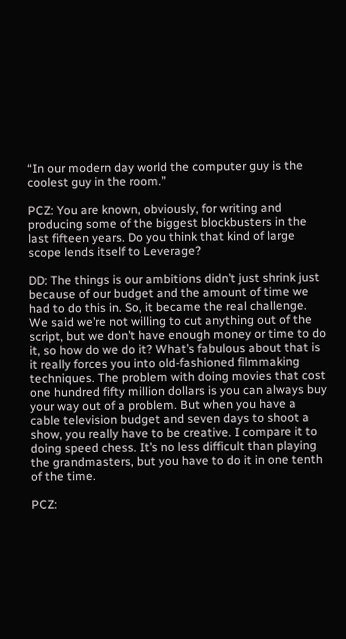“In our modern day world the computer guy is the coolest guy in the room.”

PCZ: You are known, obviously, for writing and producing some of the biggest blockbusters in the last fifteen years. Do you think that kind of large scope lends itself to Leverage?

DD: The things is our ambitions didn’t just shrink just because of our budget and the amount of time we had to do this in. So, it became the real challenge. We said we’re not willing to cut anything out of the script, but we don’t have enough money or time to do it, so how do we do it? What’s fabulous about that is it really forces you into old-fashioned filmmaking techniques. The problem with doing movies that cost one hundred fifty million dollars is you can always buy your way out of a problem. But when you have a cable television budget and seven days to shoot a show, you really have to be creative. I compare it to doing speed chess. It’s no less difficult than playing the grandmasters, but you have to do it in one tenth of the time.

PCZ: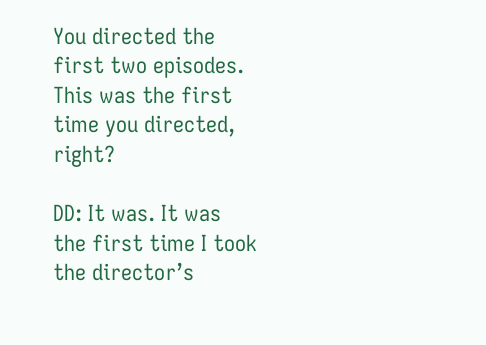You directed the first two episodes. This was the first time you directed, right?

DD: It was. It was the first time I took the director’s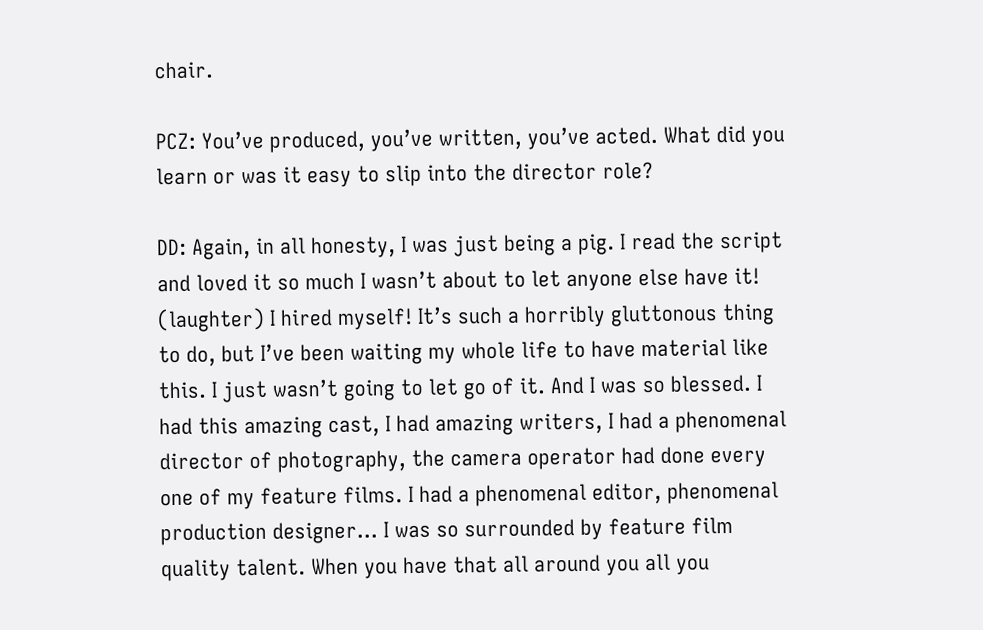chair.

PCZ: You’ve produced, you’ve written, you’ve acted. What did you learn or was it easy to slip into the director role?

DD: Again, in all honesty, I was just being a pig. I read the script and loved it so much I wasn’t about to let anyone else have it! (laughter) I hired myself! It’s such a horribly gluttonous thing to do, but I’ve been waiting my whole life to have material like this. I just wasn’t going to let go of it. And I was so blessed. I had this amazing cast, I had amazing writers, I had a phenomenal director of photography, the camera operator had done every one of my feature films. I had a phenomenal editor, phenomenal production designer… I was so surrounded by feature film quality talent. When you have that all around you all you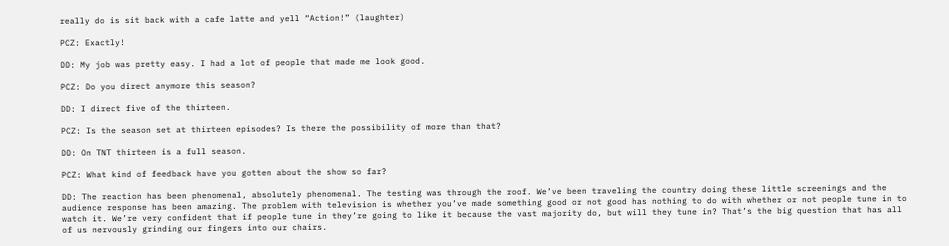really do is sit back with a cafe latte and yell “Action!” (laughter)

PCZ: Exactly!

DD: My job was pretty easy. I had a lot of people that made me look good.

PCZ: Do you direct anymore this season?

DD: I direct five of the thirteen.

PCZ: Is the season set at thirteen episodes? Is there the possibility of more than that?

DD: On TNT thirteen is a full season.

PCZ: What kind of feedback have you gotten about the show so far?

DD: The reaction has been phenomenal, absolutely phenomenal. The testing was through the roof. We’ve been traveling the country doing these little screenings and the audience response has been amazing. The problem with television is whether you’ve made something good or not good has nothing to do with whether or not people tune in to watch it. We’re very confident that if people tune in they’re going to like it because the vast majority do, but will they tune in? That’s the big question that has all of us nervously grinding our fingers into our chairs.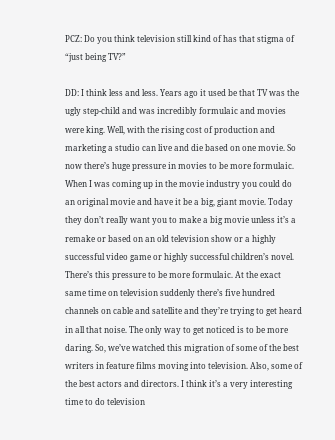PCZ: Do you think television still kind of has that stigma of “just being TV?”

DD: I think less and less. Years ago it used be that TV was the ugly step-child and was incredibly formulaic and movies were king. Well, with the rising cost of production and marketing a studio can live and die based on one movie. So now there’s huge pressure in movies to be more formulaic. When I was coming up in the movie industry you could do an original movie and have it be a big, giant movie. Today they don’t really want you to make a big movie unless it’s a remake or based on an old television show or a highly successful video game or highly successful children’s novel. There’s this pressure to be more formulaic. At the exact same time on television suddenly there’s five hundred channels on cable and satellite and they’re trying to get heard in all that noise. The only way to get noticed is to be more daring. So, we’ve watched this migration of some of the best writers in feature films moving into television. Also, some of the best actors and directors. I think it’s a very interesting time to do television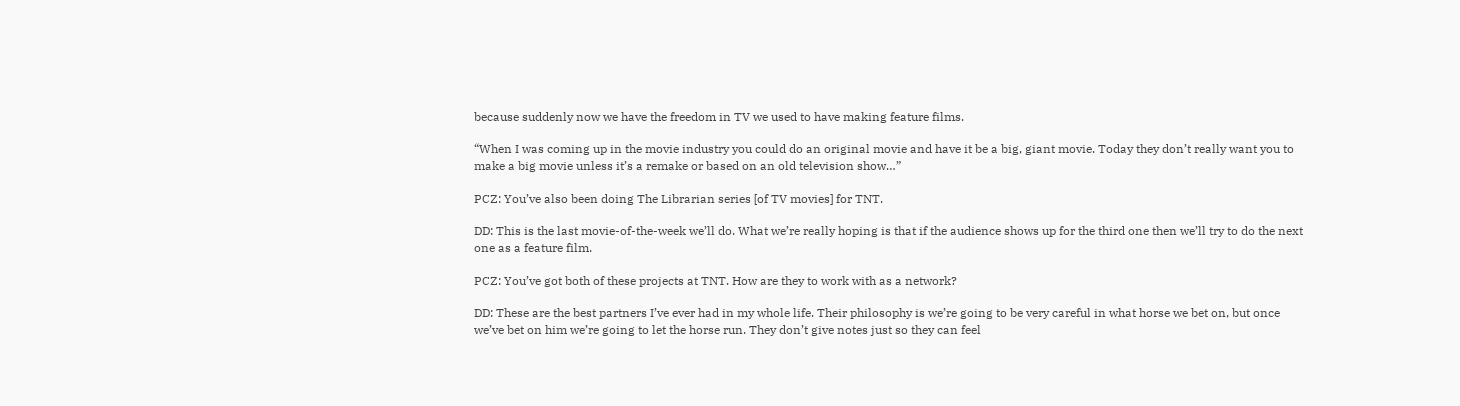because suddenly now we have the freedom in TV we used to have making feature films.

“When I was coming up in the movie industry you could do an original movie and have it be a big, giant movie. Today they don’t really want you to make a big movie unless it’s a remake or based on an old television show…”

PCZ: You’ve also been doing The Librarian series [of TV movies] for TNT.

DD: This is the last movie-of-the-week we’ll do. What we’re really hoping is that if the audience shows up for the third one then we’ll try to do the next one as a feature film.

PCZ: You’ve got both of these projects at TNT. How are they to work with as a network?

DD: These are the best partners I’ve ever had in my whole life. Their philosophy is we’re going to be very careful in what horse we bet on, but once we’ve bet on him we’re going to let the horse run. They don’t give notes just so they can feel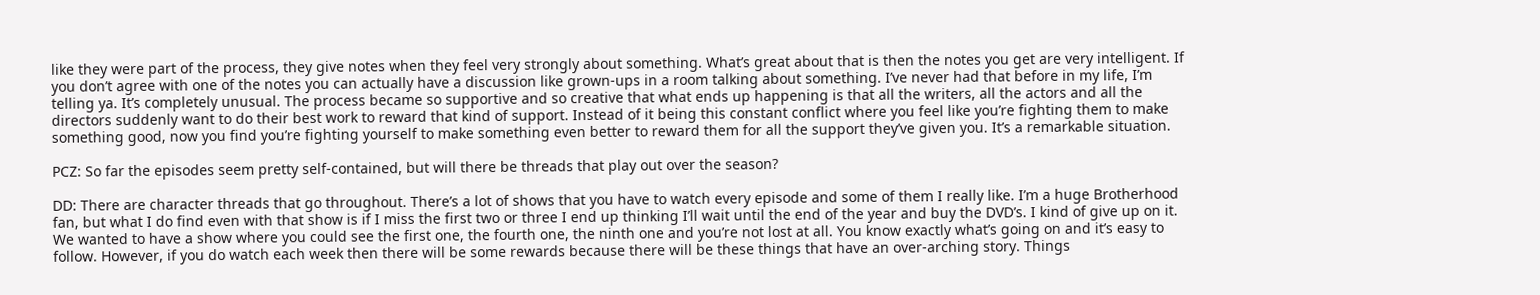like they were part of the process, they give notes when they feel very strongly about something. What’s great about that is then the notes you get are very intelligent. If you don’t agree with one of the notes you can actually have a discussion like grown-ups in a room talking about something. I’ve never had that before in my life, I’m telling ya. It’s completely unusual. The process became so supportive and so creative that what ends up happening is that all the writers, all the actors and all the directors suddenly want to do their best work to reward that kind of support. Instead of it being this constant conflict where you feel like you’re fighting them to make something good, now you find you’re fighting yourself to make something even better to reward them for all the support they’ve given you. It’s a remarkable situation.

PCZ: So far the episodes seem pretty self-contained, but will there be threads that play out over the season?

DD: There are character threads that go throughout. There’s a lot of shows that you have to watch every episode and some of them I really like. I’m a huge Brotherhood fan, but what I do find even with that show is if I miss the first two or three I end up thinking I’ll wait until the end of the year and buy the DVD’s. I kind of give up on it. We wanted to have a show where you could see the first one, the fourth one, the ninth one and you’re not lost at all. You know exactly what’s going on and it’s easy to follow. However, if you do watch each week then there will be some rewards because there will be these things that have an over-arching story. Things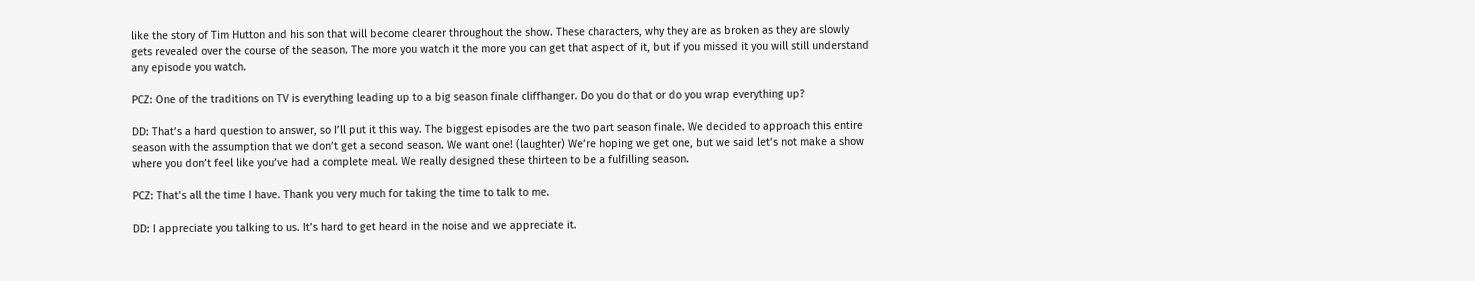like the story of Tim Hutton and his son that will become clearer throughout the show. These characters, why they are as broken as they are slowly gets revealed over the course of the season. The more you watch it the more you can get that aspect of it, but if you missed it you will still understand any episode you watch.

PCZ: One of the traditions on TV is everything leading up to a big season finale cliffhanger. Do you do that or do you wrap everything up?

DD: That’s a hard question to answer, so I’ll put it this way. The biggest episodes are the two part season finale. We decided to approach this entire season with the assumption that we don’t get a second season. We want one! (laughter) We’re hoping we get one, but we said let’s not make a show where you don’t feel like you’ve had a complete meal. We really designed these thirteen to be a fulfilling season.

PCZ: That’s all the time I have. Thank you very much for taking the time to talk to me.

DD: I appreciate you talking to us. It’s hard to get heard in the noise and we appreciate it.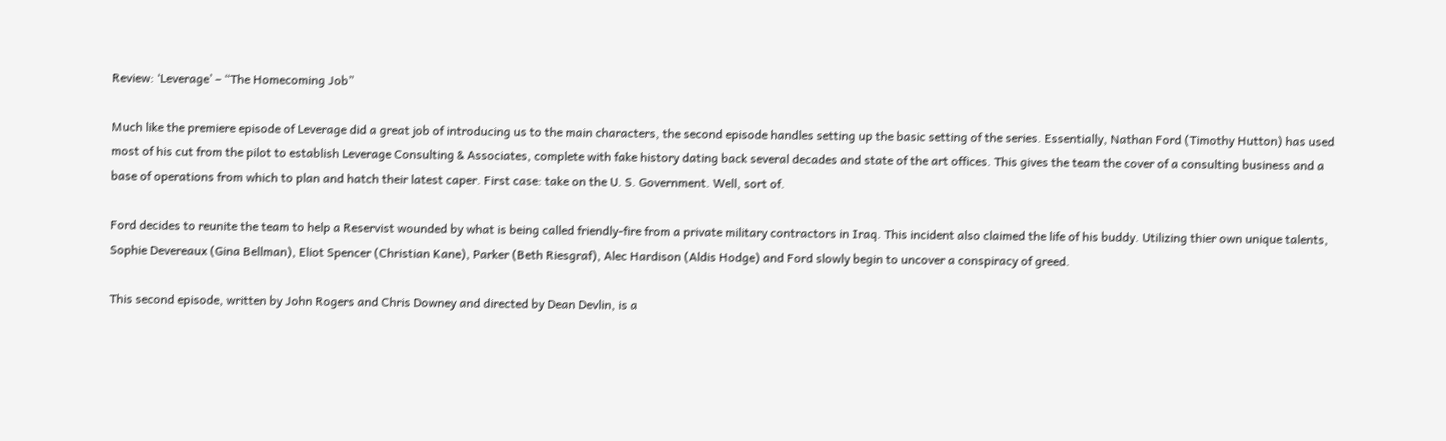Review: ‘Leverage’ – “The Homecoming Job”

Much like the premiere episode of Leverage did a great job of introducing us to the main characters, the second episode handles setting up the basic setting of the series. Essentially, Nathan Ford (Timothy Hutton) has used most of his cut from the pilot to establish Leverage Consulting & Associates, complete with fake history dating back several decades and state of the art offices. This gives the team the cover of a consulting business and a base of operations from which to plan and hatch their latest caper. First case: take on the U. S. Government. Well, sort of.

Ford decides to reunite the team to help a Reservist wounded by what is being called friendly-fire from a private military contractors in Iraq. This incident also claimed the life of his buddy. Utilizing thier own unique talents, Sophie Devereaux (Gina Bellman), Eliot Spencer (Christian Kane), Parker (Beth Riesgraf), Alec Hardison (Aldis Hodge) and Ford slowly begin to uncover a conspiracy of greed.

This second episode, written by John Rogers and Chris Downey and directed by Dean Devlin, is a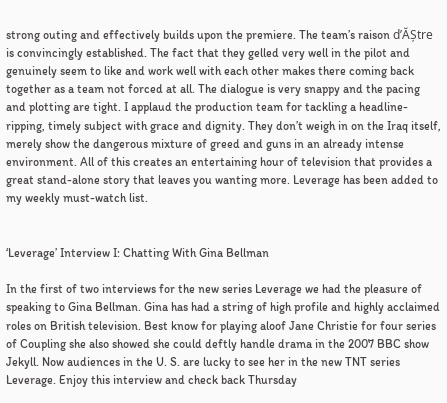strong outing and effectively builds upon the premiere. The team’s raison d’ĂȘtre is convincingly established. The fact that they gelled very well in the pilot and genuinely seem to like and work well with each other makes there coming back together as a team not forced at all. The dialogue is very snappy and the pacing and plotting are tight. I applaud the production team for tackling a headline-ripping, timely subject with grace and dignity. They don’t weigh in on the Iraq itself, merely show the dangerous mixture of greed and guns in an already intense environment. All of this creates an entertaining hour of television that provides a great stand-alone story that leaves you wanting more. Leverage has been added to my weekly must-watch list.


‘Leverage’ Interview I: Chatting With Gina Bellman

In the first of two interviews for the new series Leverage we had the pleasure of speaking to Gina Bellman. Gina has had a string of high profile and highly acclaimed roles on British television. Best know for playing aloof Jane Christie for four series of Coupling she also showed she could deftly handle drama in the 2007 BBC show Jekyll. Now audiences in the U. S. are lucky to see her in the new TNT series Leverage. Enjoy this interview and check back Thursday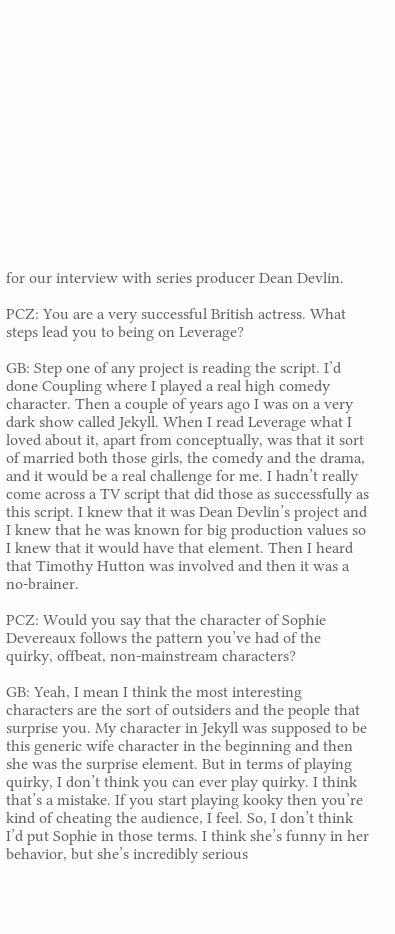for our interview with series producer Dean Devlin.

PCZ: You are a very successful British actress. What steps lead you to being on Leverage?

GB: Step one of any project is reading the script. I’d done Coupling where I played a real high comedy character. Then a couple of years ago I was on a very dark show called Jekyll. When I read Leverage what I loved about it, apart from conceptually, was that it sort of married both those girls, the comedy and the drama, and it would be a real challenge for me. I hadn’t really come across a TV script that did those as successfully as this script. I knew that it was Dean Devlin’s project and I knew that he was known for big production values so I knew that it would have that element. Then I heard that Timothy Hutton was involved and then it was a no-brainer.

PCZ: Would you say that the character of Sophie Devereaux follows the pattern you’ve had of the quirky, offbeat, non-mainstream characters?

GB: Yeah, I mean I think the most interesting characters are the sort of outsiders and the people that surprise you. My character in Jekyll was supposed to be this generic wife character in the beginning and then she was the surprise element. But in terms of playing quirky, I don’t think you can ever play quirky. I think that’s a mistake. If you start playing kooky then you’re kind of cheating the audience, I feel. So, I don’t think I’d put Sophie in those terms. I think she’s funny in her behavior, but she’s incredibly serious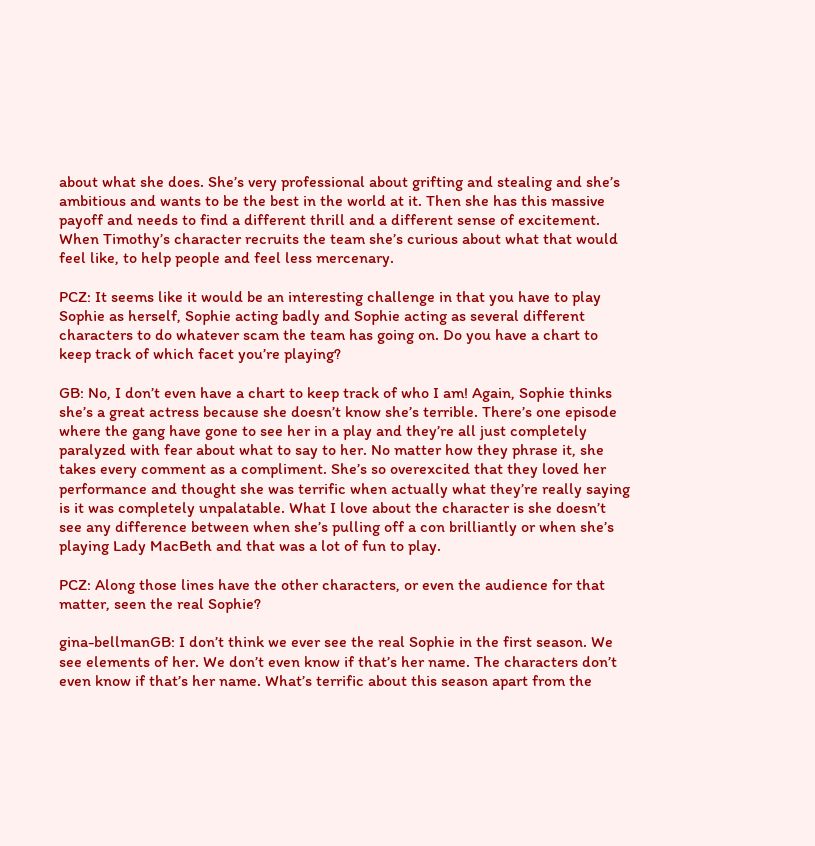about what she does. She’s very professional about grifting and stealing and she’s ambitious and wants to be the best in the world at it. Then she has this massive payoff and needs to find a different thrill and a different sense of excitement. When Timothy’s character recruits the team she’s curious about what that would feel like, to help people and feel less mercenary.

PCZ: It seems like it would be an interesting challenge in that you have to play Sophie as herself, Sophie acting badly and Sophie acting as several different characters to do whatever scam the team has going on. Do you have a chart to keep track of which facet you’re playing?

GB: No, I don’t even have a chart to keep track of who I am! Again, Sophie thinks she’s a great actress because she doesn’t know she’s terrible. There’s one episode where the gang have gone to see her in a play and they’re all just completely paralyzed with fear about what to say to her. No matter how they phrase it, she takes every comment as a compliment. She’s so overexcited that they loved her performance and thought she was terrific when actually what they’re really saying is it was completely unpalatable. What I love about the character is she doesn’t see any difference between when she’s pulling off a con brilliantly or when she’s playing Lady MacBeth and that was a lot of fun to play.

PCZ: Along those lines have the other characters, or even the audience for that matter, seen the real Sophie?

gina-bellmanGB: I don’t think we ever see the real Sophie in the first season. We see elements of her. We don’t even know if that’s her name. The characters don’t even know if that’s her name. What’s terrific about this season apart from the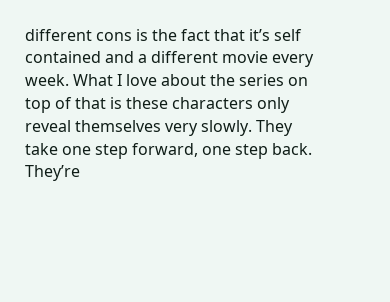different cons is the fact that it’s self contained and a different movie every week. What I love about the series on top of that is these characters only reveal themselves very slowly. They take one step forward, one step back. They’re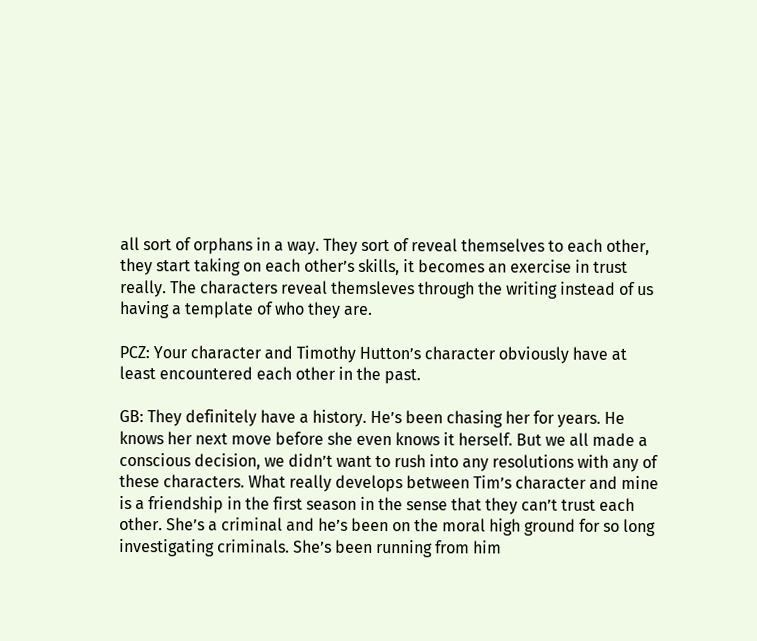all sort of orphans in a way. They sort of reveal themselves to each other, they start taking on each other’s skills, it becomes an exercise in trust really. The characters reveal themsleves through the writing instead of us having a template of who they are.

PCZ: Your character and Timothy Hutton’s character obviously have at least encountered each other in the past.

GB: They definitely have a history. He’s been chasing her for years. He knows her next move before she even knows it herself. But we all made a conscious decision, we didn’t want to rush into any resolutions with any of these characters. What really develops between Tim’s character and mine is a friendship in the first season in the sense that they can’t trust each other. She’s a criminal and he’s been on the moral high ground for so long investigating criminals. She’s been running from him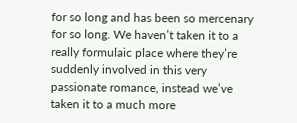for so long and has been so mercenary for so long. We haven’t taken it to a really formulaic place where they’re suddenly involved in this very passionate romance, instead we’ve taken it to a much more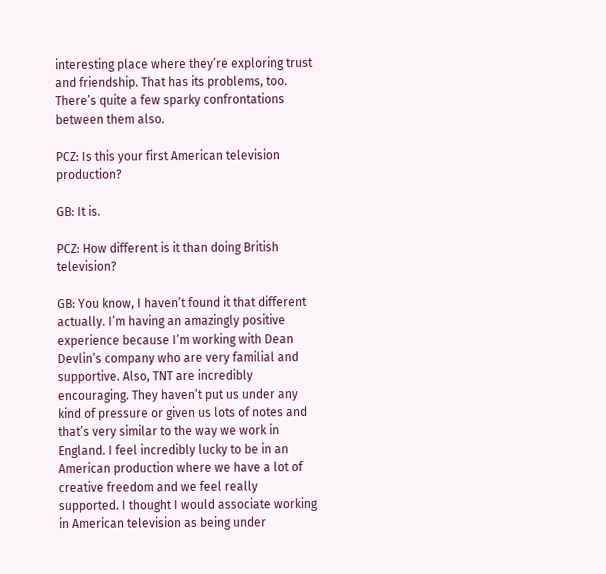interesting place where they’re exploring trust and friendship. That has its problems, too. There’s quite a few sparky confrontations between them also.

PCZ: Is this your first American television production?

GB: It is.

PCZ: How different is it than doing British television?

GB: You know, I haven’t found it that different actually. I’m having an amazingly positive experience because I’m working with Dean Devlin’s company who are very familial and supportive. Also, TNT are incredibly encouraging. They haven’t put us under any kind of pressure or given us lots of notes and that’s very similar to the way we work in England. I feel incredibly lucky to be in an American production where we have a lot of creative freedom and we feel really supported. I thought I would associate working in American television as being under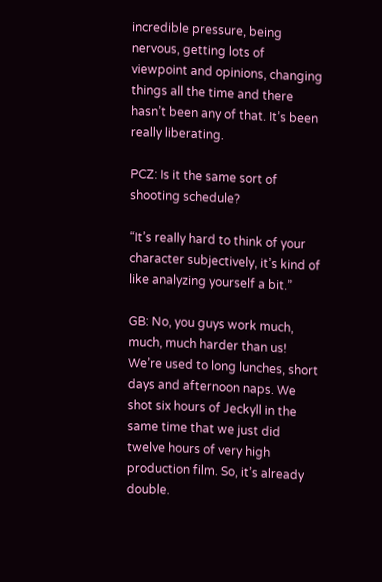incredible pressure, being nervous, getting lots of viewpoint and opinions, changing things all the time and there hasn’t been any of that. It’s been really liberating.

PCZ: Is it the same sort of shooting schedule?

“It’s really hard to think of your character subjectively, it’s kind of like analyzing yourself a bit.”

GB: No, you guys work much, much, much harder than us! We’re used to long lunches, short days and afternoon naps. We shot six hours of Jeckyll in the same time that we just did twelve hours of very high production film. So, it’s already double.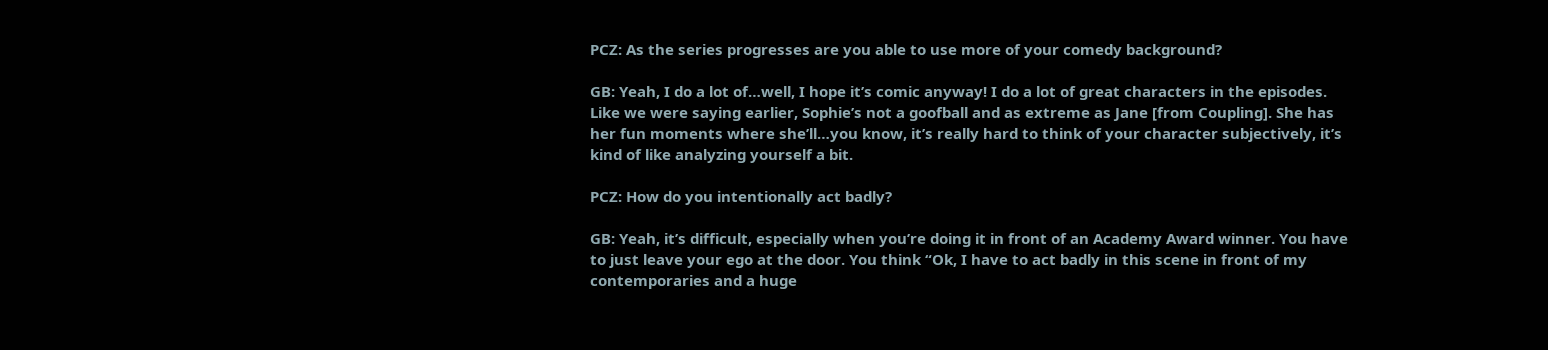PCZ: As the series progresses are you able to use more of your comedy background?

GB: Yeah, I do a lot of…well, I hope it’s comic anyway! I do a lot of great characters in the episodes. Like we were saying earlier, Sophie’s not a goofball and as extreme as Jane [from Coupling]. She has her fun moments where she’ll…you know, it’s really hard to think of your character subjectively, it’s kind of like analyzing yourself a bit.

PCZ: How do you intentionally act badly?

GB: Yeah, it’s difficult, especially when you’re doing it in front of an Academy Award winner. You have to just leave your ego at the door. You think “Ok, I have to act badly in this scene in front of my contemporaries and a huge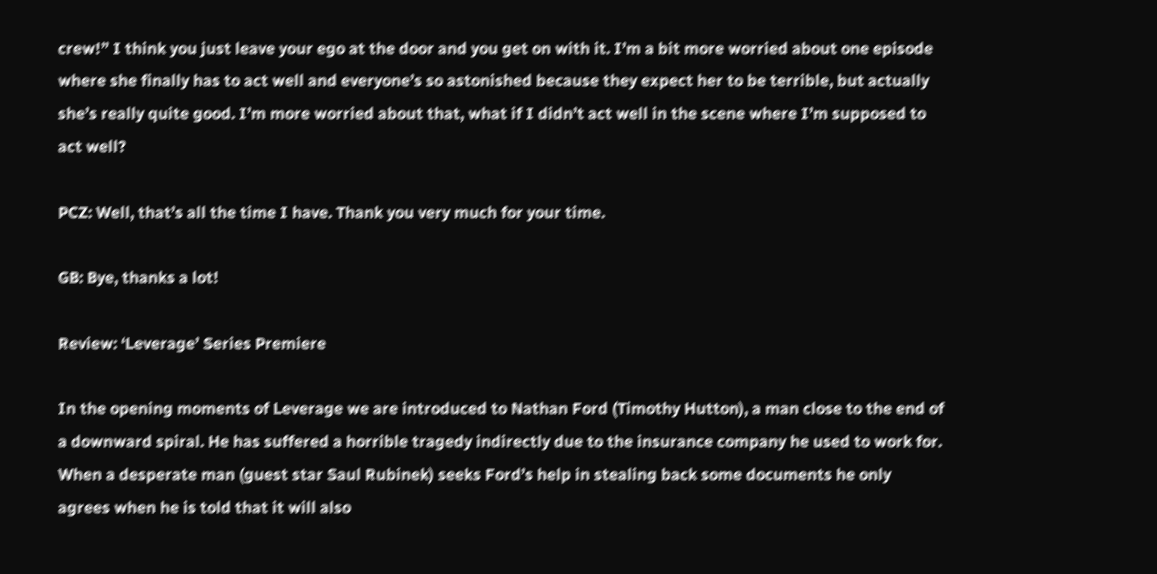crew!” I think you just leave your ego at the door and you get on with it. I’m a bit more worried about one episode where she finally has to act well and everyone’s so astonished because they expect her to be terrible, but actually she’s really quite good. I’m more worried about that, what if I didn’t act well in the scene where I’m supposed to act well?

PCZ: Well, that’s all the time I have. Thank you very much for your time.

GB: Bye, thanks a lot!

Review: ‘Leverage’ Series Premiere

In the opening moments of Leverage we are introduced to Nathan Ford (Timothy Hutton), a man close to the end of a downward spiral. He has suffered a horrible tragedy indirectly due to the insurance company he used to work for. When a desperate man (guest star Saul Rubinek) seeks Ford’s help in stealing back some documents he only agrees when he is told that it will also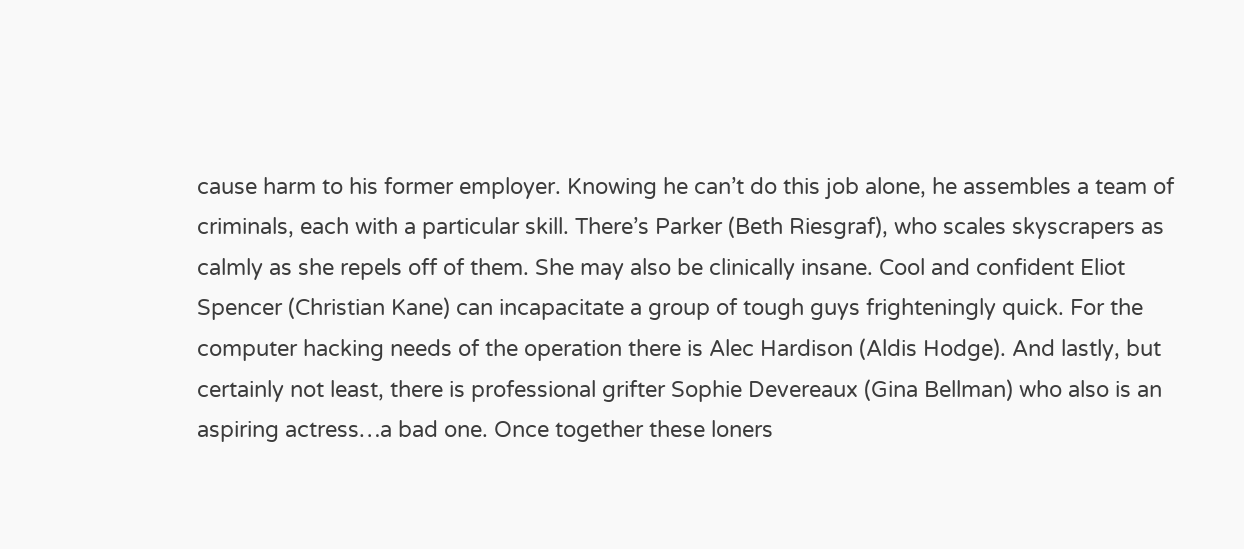cause harm to his former employer. Knowing he can’t do this job alone, he assembles a team of criminals, each with a particular skill. There’s Parker (Beth Riesgraf), who scales skyscrapers as calmly as she repels off of them. She may also be clinically insane. Cool and confident Eliot Spencer (Christian Kane) can incapacitate a group of tough guys frighteningly quick. For the computer hacking needs of the operation there is Alec Hardison (Aldis Hodge). And lastly, but certainly not least, there is professional grifter Sophie Devereaux (Gina Bellman) who also is an aspiring actress…a bad one. Once together these loners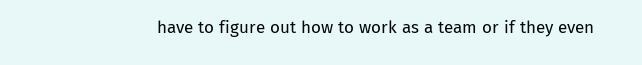have to figure out how to work as a team or if they even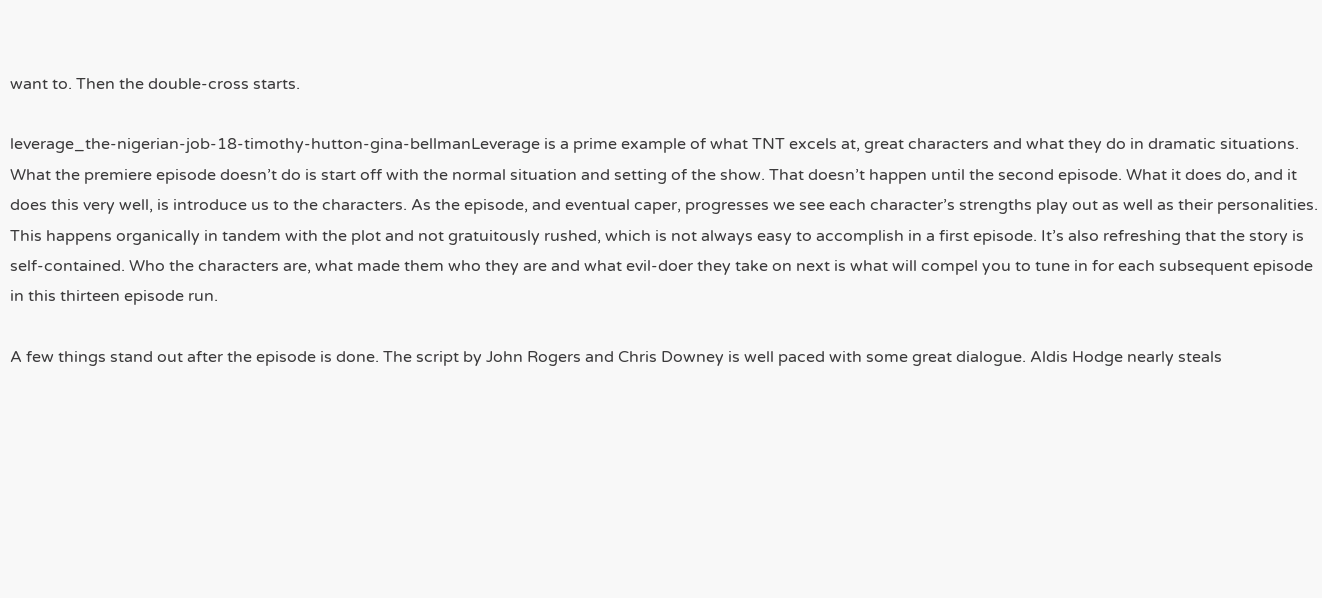want to. Then the double-cross starts.

leverage_the-nigerian-job-18-timothy-hutton-gina-bellmanLeverage is a prime example of what TNT excels at, great characters and what they do in dramatic situations. What the premiere episode doesn’t do is start off with the normal situation and setting of the show. That doesn’t happen until the second episode. What it does do, and it does this very well, is introduce us to the characters. As the episode, and eventual caper, progresses we see each character’s strengths play out as well as their personalities. This happens organically in tandem with the plot and not gratuitously rushed, which is not always easy to accomplish in a first episode. It’s also refreshing that the story is self-contained. Who the characters are, what made them who they are and what evil-doer they take on next is what will compel you to tune in for each subsequent episode in this thirteen episode run.

A few things stand out after the episode is done. The script by John Rogers and Chris Downey is well paced with some great dialogue. Aldis Hodge nearly steals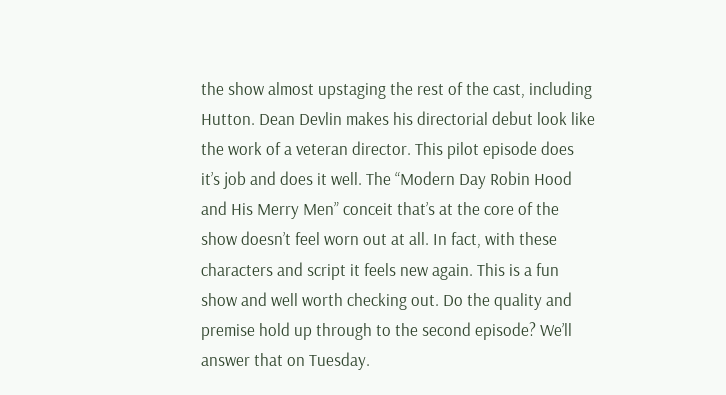the show almost upstaging the rest of the cast, including Hutton. Dean Devlin makes his directorial debut look like the work of a veteran director. This pilot episode does it’s job and does it well. The “Modern Day Robin Hood and His Merry Men” conceit that’s at the core of the show doesn’t feel worn out at all. In fact, with these characters and script it feels new again. This is a fun show and well worth checking out. Do the quality and premise hold up through to the second episode? We’ll answer that on Tuesday.